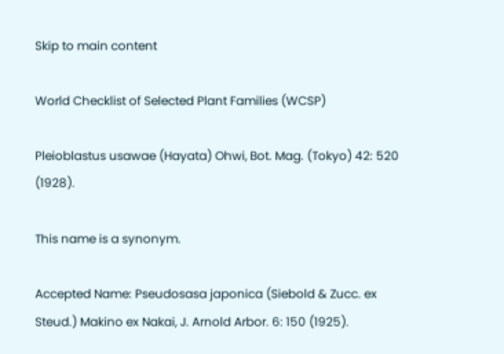Skip to main content

World Checklist of Selected Plant Families (WCSP)

Pleioblastus usawae (Hayata) Ohwi, Bot. Mag. (Tokyo) 42: 520 (1928).

This name is a synonym.

Accepted Name: Pseudosasa japonica (Siebold & Zucc. ex Steud.) Makino ex Nakai, J. Arnold Arbor. 6: 150 (1925).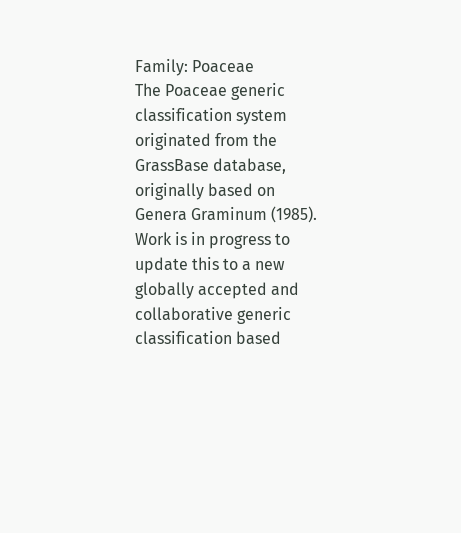Family: Poaceae
The Poaceae generic classification system originated from the GrassBase database, originally based on Genera Graminum (1985). Work is in progress to update this to a new globally accepted and collaborative generic classification based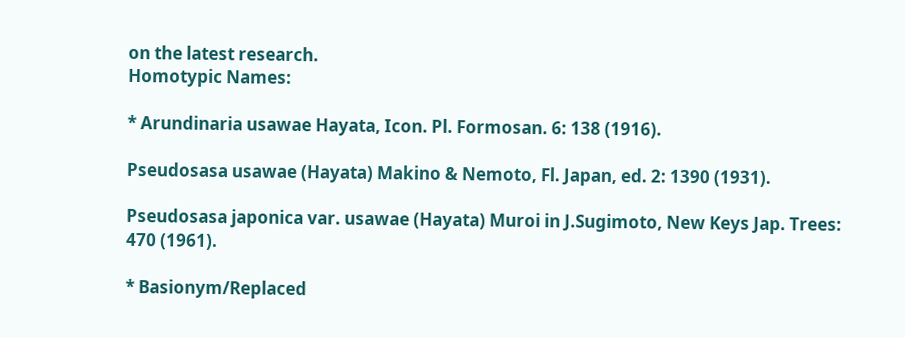on the latest research.
Homotypic Names:

* Arundinaria usawae Hayata, Icon. Pl. Formosan. 6: 138 (1916).

Pseudosasa usawae (Hayata) Makino & Nemoto, Fl. Japan, ed. 2: 1390 (1931).

Pseudosasa japonica var. usawae (Hayata) Muroi in J.Sugimoto, New Keys Jap. Trees: 470 (1961).

* Basionym/Replaced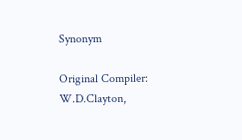Synonym

Original Compiler: W.D.Clayton,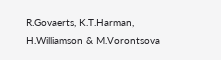R.Govaerts, K.T.Harman, H.Williamson & M.Vorontsova